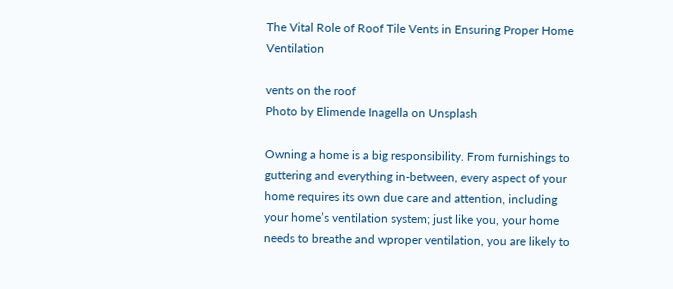The Vital Role of Roof Tile Vents in Ensuring Proper Home Ventilation

vents on the roof
Photo by Elimende Inagella on Unsplash

Owning a home is a big responsibility. From furnishings to guttering and everything in-between, every aspect of your home requires its own due care and attention, including your home’s ventilation system; just like you, your home needs to breathe and wproper ventilation, you are likely to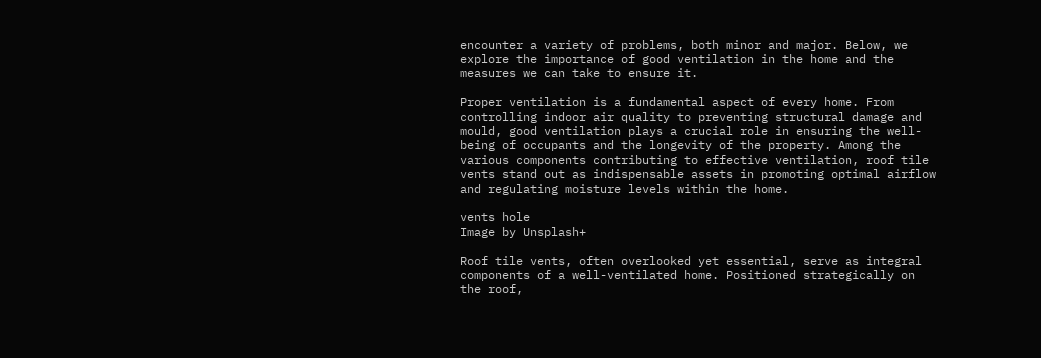encounter a variety of problems, both minor and major. Below, we explore the importance of good ventilation in the home and the measures we can take to ensure it.

Proper ventilation is a fundamental aspect of every home. From controlling indoor air quality to preventing structural damage and mould, good ventilation plays a crucial role in ensuring the well-being of occupants and the longevity of the property. Among the various components contributing to effective ventilation, roof tile vents stand out as indispensable assets in promoting optimal airflow and regulating moisture levels within the home.

vents hole
Image by Unsplash+

Roof tile vents, often overlooked yet essential, serve as integral components of a well-ventilated home. Positioned strategically on the roof,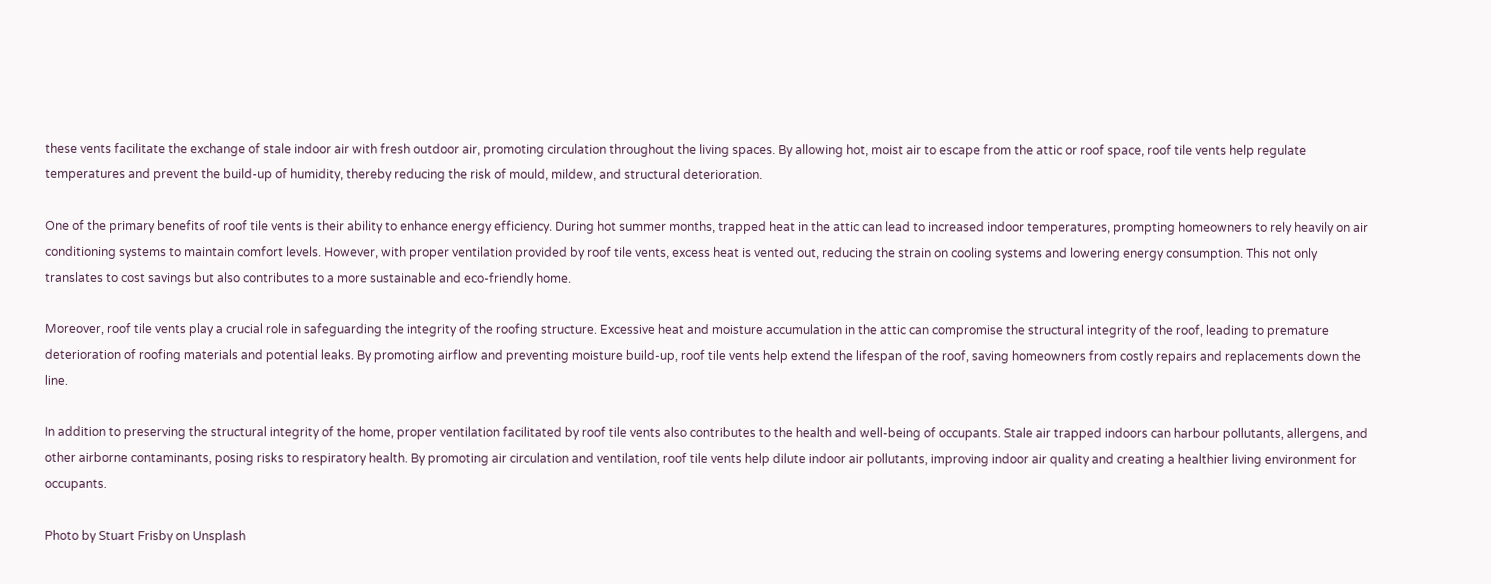these vents facilitate the exchange of stale indoor air with fresh outdoor air, promoting circulation throughout the living spaces. By allowing hot, moist air to escape from the attic or roof space, roof tile vents help regulate temperatures and prevent the build-up of humidity, thereby reducing the risk of mould, mildew, and structural deterioration.

One of the primary benefits of roof tile vents is their ability to enhance energy efficiency. During hot summer months, trapped heat in the attic can lead to increased indoor temperatures, prompting homeowners to rely heavily on air conditioning systems to maintain comfort levels. However, with proper ventilation provided by roof tile vents, excess heat is vented out, reducing the strain on cooling systems and lowering energy consumption. This not only translates to cost savings but also contributes to a more sustainable and eco-friendly home.

Moreover, roof tile vents play a crucial role in safeguarding the integrity of the roofing structure. Excessive heat and moisture accumulation in the attic can compromise the structural integrity of the roof, leading to premature deterioration of roofing materials and potential leaks. By promoting airflow and preventing moisture build-up, roof tile vents help extend the lifespan of the roof, saving homeowners from costly repairs and replacements down the line.

In addition to preserving the structural integrity of the home, proper ventilation facilitated by roof tile vents also contributes to the health and well-being of occupants. Stale air trapped indoors can harbour pollutants, allergens, and other airborne contaminants, posing risks to respiratory health. By promoting air circulation and ventilation, roof tile vents help dilute indoor air pollutants, improving indoor air quality and creating a healthier living environment for occupants.

Photo by Stuart Frisby on Unsplash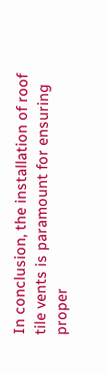In conclusion, the installation of roof tile vents is paramount for ensuring proper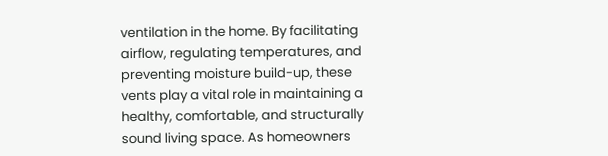ventilation in the home. By facilitating airflow, regulating temperatures, and preventing moisture build-up, these vents play a vital role in maintaining a healthy, comfortable, and structurally sound living space. As homeowners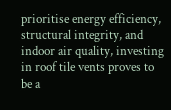prioritise energy efficiency, structural integrity, and indoor air quality, investing in roof tile vents proves to be a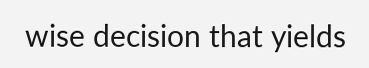wise decision that yields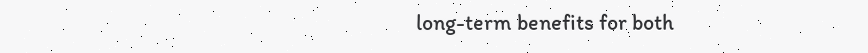long-term benefits for both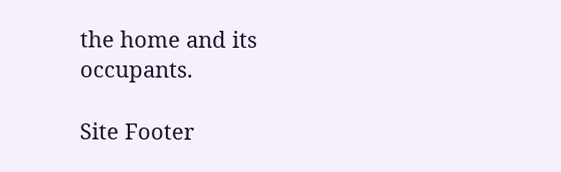the home and its occupants.

Site Footer